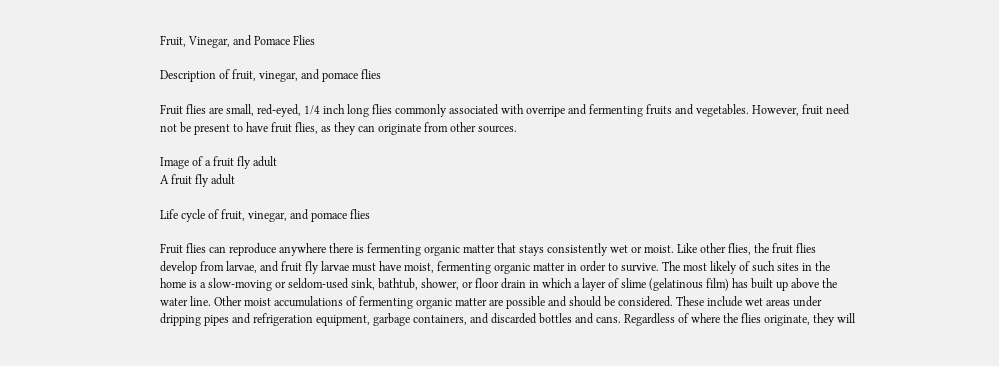Fruit, Vinegar, and Pomace Flies

Description of fruit, vinegar, and pomace flies

Fruit flies are small, red-eyed, 1/4 inch long flies commonly associated with overripe and fermenting fruits and vegetables. However, fruit need not be present to have fruit flies, as they can originate from other sources.

Image of a fruit fly adult
A fruit fly adult

Life cycle of fruit, vinegar, and pomace flies

Fruit flies can reproduce anywhere there is fermenting organic matter that stays consistently wet or moist. Like other flies, the fruit flies develop from larvae, and fruit fly larvae must have moist, fermenting organic matter in order to survive. The most likely of such sites in the home is a slow-moving or seldom-used sink, bathtub, shower, or floor drain in which a layer of slime (gelatinous film) has built up above the water line. Other moist accumulations of fermenting organic matter are possible and should be considered. These include wet areas under dripping pipes and refrigeration equipment, garbage containers, and discarded bottles and cans. Regardless of where the flies originate, they will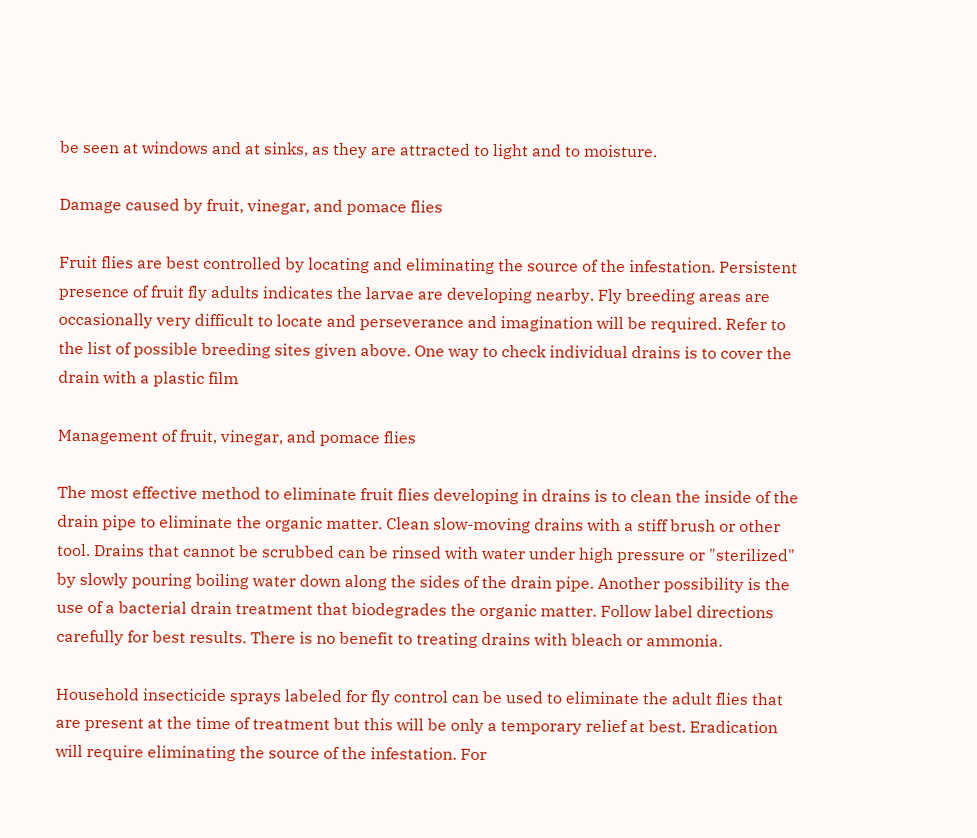be seen at windows and at sinks, as they are attracted to light and to moisture.

Damage caused by fruit, vinegar, and pomace flies

Fruit flies are best controlled by locating and eliminating the source of the infestation. Persistent presence of fruit fly adults indicates the larvae are developing nearby. Fly breeding areas are occasionally very difficult to locate and perseverance and imagination will be required. Refer to the list of possible breeding sites given above. One way to check individual drains is to cover the drain with a plastic film

Management of fruit, vinegar, and pomace flies

The most effective method to eliminate fruit flies developing in drains is to clean the inside of the drain pipe to eliminate the organic matter. Clean slow-moving drains with a stiff brush or other tool. Drains that cannot be scrubbed can be rinsed with water under high pressure or "sterilized" by slowly pouring boiling water down along the sides of the drain pipe. Another possibility is the use of a bacterial drain treatment that biodegrades the organic matter. Follow label directions carefully for best results. There is no benefit to treating drains with bleach or ammonia.

Household insecticide sprays labeled for fly control can be used to eliminate the adult flies that are present at the time of treatment but this will be only a temporary relief at best. Eradication will require eliminating the source of the infestation. For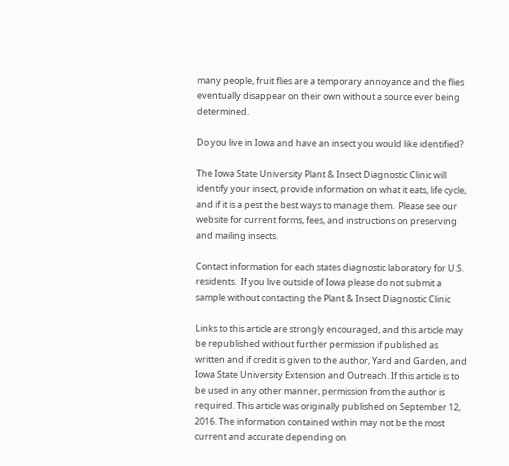many people, fruit flies are a temporary annoyance and the flies eventually disappear on their own without a source ever being determined.

Do you live in Iowa and have an insect you would like identified?

The Iowa State University Plant & Insect Diagnostic Clinic will identify your insect, provide information on what it eats, life cycle, and if it is a pest the best ways to manage them.  Please see our website for current forms, fees, and instructions on preserving and mailing insects.

Contact information for each states diagnostic laboratory for U.S. residents.  If you live outside of Iowa please do not submit a sample without contacting the Plant & Insect Diagnostic Clinic

Links to this article are strongly encouraged, and this article may be republished without further permission if published as written and if credit is given to the author, Yard and Garden, and Iowa State University Extension and Outreach. If this article is to be used in any other manner, permission from the author is required. This article was originally published on September 12, 2016. The information contained within may not be the most current and accurate depending on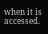when it is accessed.